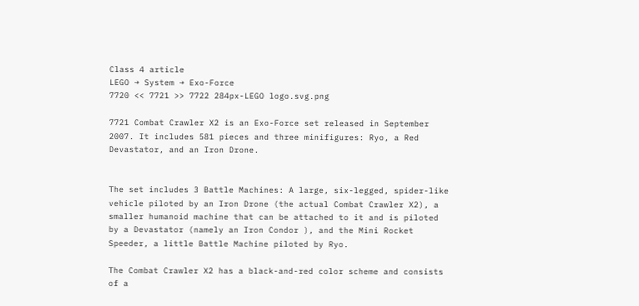Class 4 article
LEGO → System → Exo-Force
7720 << 7721 >> 7722 284px-LEGO logo.svg.png

7721 Combat Crawler X2 is an Exo-Force set released in September 2007. It includes 581 pieces and three minifigures: Ryo, a Red Devastator, and an Iron Drone.


The set includes 3 Battle Machines: A large, six-legged, spider-like vehicle piloted by an Iron Drone (the actual Combat Crawler X2), a smaller humanoid machine that can be attached to it and is piloted by a Devastator (namely an Iron Condor ), and the Mini Rocket Speeder, a little Battle Machine piloted by Ryo.

The Combat Crawler X2 has a black-and-red color scheme and consists of a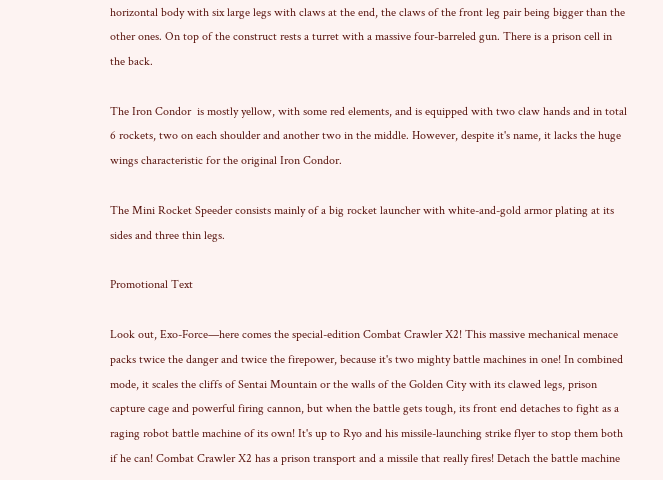horizontal body with six large legs with claws at the end, the claws of the front leg pair being bigger than the other ones. On top of the construct rests a turret with a massive four-barreled gun. There is a prison cell in the back.

The Iron Condor  is mostly yellow, with some red elements, and is equipped with two claw hands and in total 6 rockets, two on each shoulder and another two in the middle. However, despite it's name, it lacks the huge wings characteristic for the original Iron Condor.

The Mini Rocket Speeder consists mainly of a big rocket launcher with white-and-gold armor plating at its sides and three thin legs.

Promotional Text

Look out, Exo-Force—here comes the special-edition Combat Crawler X2! This massive mechanical menace packs twice the danger and twice the firepower, because it's two mighty battle machines in one! In combined mode, it scales the cliffs of Sentai Mountain or the walls of the Golden City with its clawed legs, prison capture cage and powerful firing cannon, but when the battle gets tough, its front end detaches to fight as a raging robot battle machine of its own! It's up to Ryo and his missile-launching strike flyer to stop them both if he can! Combat Crawler X2 has a prison transport and a missile that really fires! Detach the battle machine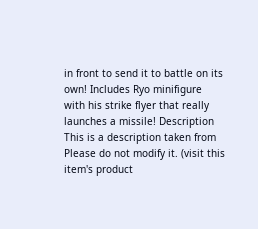in front to send it to battle on its own! Includes Ryo minifigure with his strike flyer that really launches a missile! Description This is a description taken from Please do not modify it. (visit this item's product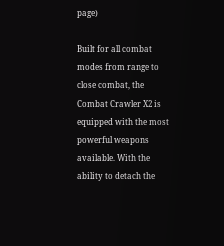page)

Built for all combat modes from range to close combat, the Combat Crawler X2 is equipped with the most powerful weapons available. With the ability to detach the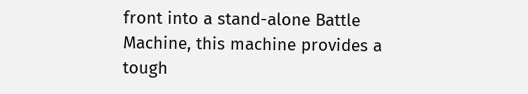front into a stand-alone Battle Machine, this machine provides a tough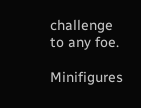challenge to any foe.

Minifigures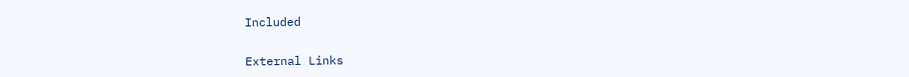Included


External Links